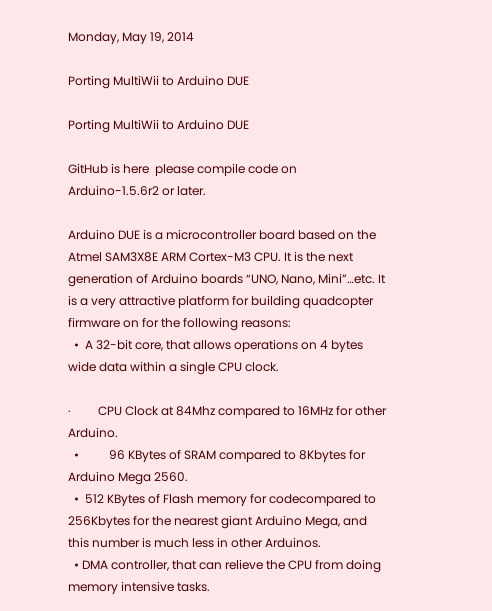Monday, May 19, 2014

Porting MultiWii to Arduino DUE

Porting MultiWii to Arduino DUE

GitHub is here  please compile code on Arduino-1.5.6r2 or later.

Arduino DUE is a microcontroller board based on the Atmel SAM3X8E ARM Cortex-M3 CPU. It is the next generation of Arduino boards “UNO, Nano, Mini”…etc. It is a very attractive platform for building quadcopter firmware on for the following reasons:
  •  A 32-bit core, that allows operations on 4 bytes wide data within a single CPU clock.

·         CPU Clock at 84Mhz compared to 16MHz for other Arduino.
  •          96 KBytes of SRAM compared to 8Kbytes for Arduino Mega 2560.
  •  512 KBytes of Flash memory for codecompared to 256Kbytes for the nearest giant Arduino Mega, and this number is much less in other Arduinos.
  • DMA controller, that can relieve the CPU from doing memory intensive tasks.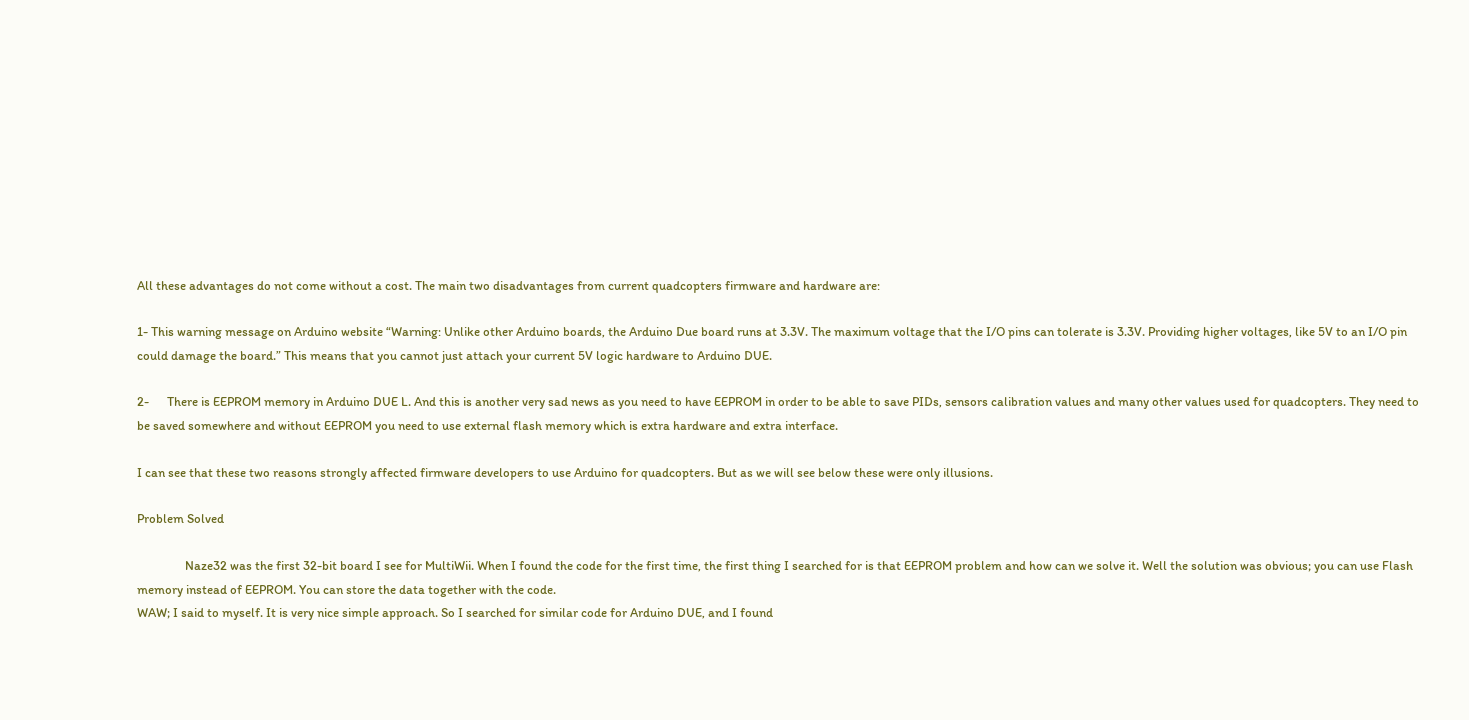All these advantages do not come without a cost. The main two disadvantages from current quadcopters firmware and hardware are:

1- This warning message on Arduino website “Warning: Unlike other Arduino boards, the Arduino Due board runs at 3.3V. The maximum voltage that the I/O pins can tolerate is 3.3V. Providing higher voltages, like 5V to an I/O pin could damage the board.” This means that you cannot just attach your current 5V logic hardware to Arduino DUE.

2-      There is EEPROM memory in Arduino DUE L. And this is another very sad news as you need to have EEPROM in order to be able to save PIDs, sensors calibration values and many other values used for quadcopters. They need to be saved somewhere and without EEPROM you need to use external flash memory which is extra hardware and extra interface.

I can see that these two reasons strongly affected firmware developers to use Arduino for quadcopters. But as we will see below these were only illusions.

Problem Solved

                Naze32 was the first 32-bit board I see for MultiWii. When I found the code for the first time, the first thing I searched for is that EEPROM problem and how can we solve it. Well the solution was obvious; you can use Flash memory instead of EEPROM. You can store the data together with the code.
WAW; I said to myself. It is very nice simple approach. So I searched for similar code for Arduino DUE, and I found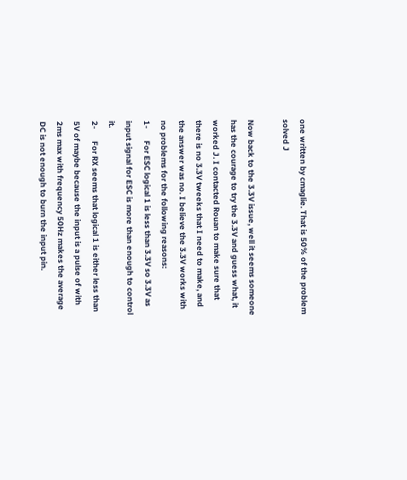one written by cmaglie. That is 50% of the problem solved J

Now back to the 3.3V issue, well it seems someone has the courage to try the 3.3V and guess what, it worked J. I contacted Rouan to make sure that there is no 3.3V tweeks that I need to make, and the answer was no. I believe the 3.3V works with no problems for the following reasons:
1-      For ESC logical 1 is less than 3.3V so 3.3V as input signal for ESC is more than enough to control it.
2-      For RX seems that logical 1 is either less than 5V of maybe because the input is a pulse of with 2ms max with frequency 50Hz makes the average DC is not enough to burn the input pin.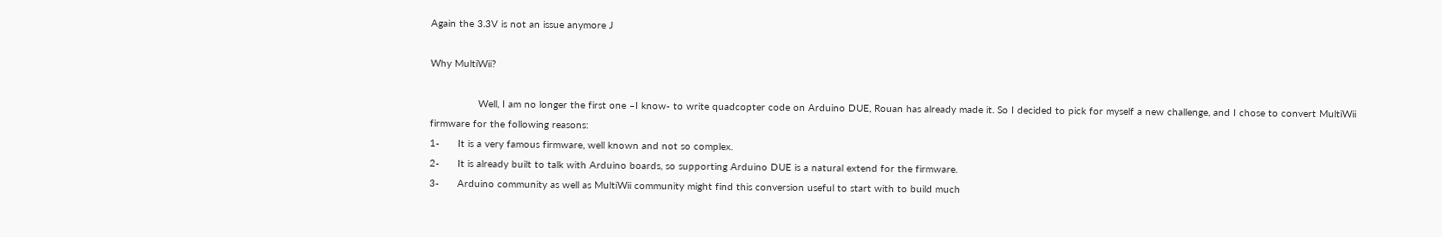Again the 3.3V is not an issue anymore J

Why MultiWii?

                Well, I am no longer the first one –I know- to write quadcopter code on Arduino DUE, Rouan has already made it. So I decided to pick for myself a new challenge, and I chose to convert MultiWii firmware for the following reasons:
1-      It is a very famous firmware, well known and not so complex.
2-      It is already built to talk with Arduino boards, so supporting Arduino DUE is a natural extend for the firmware.
3-      Arduino community as well as MultiWii community might find this conversion useful to start with to build much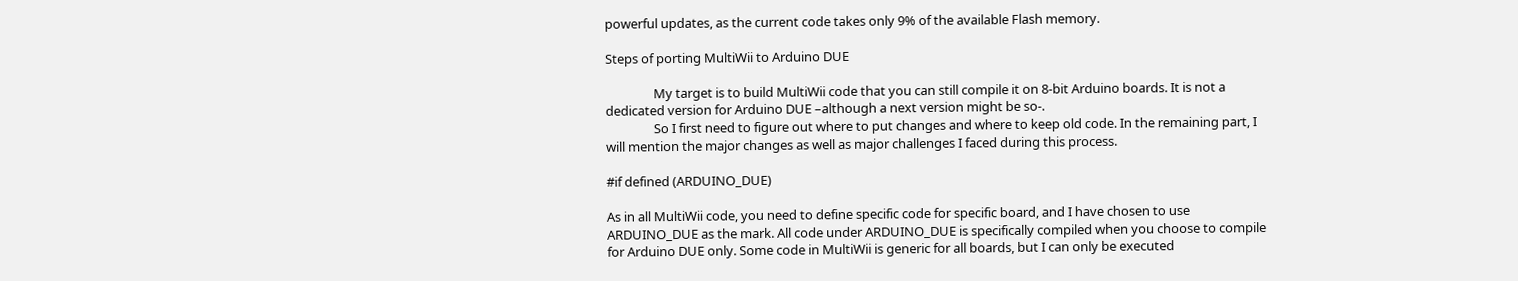powerful updates, as the current code takes only 9% of the available Flash memory.

Steps of porting MultiWii to Arduino DUE

                My target is to build MultiWii code that you can still compile it on 8-bit Arduino boards. It is not a dedicated version for Arduino DUE –although a next version might be so-.
                So I first need to figure out where to put changes and where to keep old code. In the remaining part, I will mention the major changes as well as major challenges I faced during this process.

#if defined (ARDUINO_DUE)

As in all MultiWii code, you need to define specific code for specific board, and I have chosen to use ARDUINO_DUE as the mark. All code under ARDUINO_DUE is specifically compiled when you choose to compile for Arduino DUE only. Some code in MultiWii is generic for all boards, but I can only be executed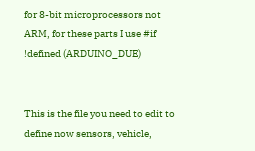for 8-bit microprocessors not ARM, for these parts I use #if !defined (ARDUINO_DUE)


This is the file you need to edit to define now sensors, vehicle,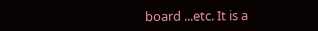board ...etc. It is a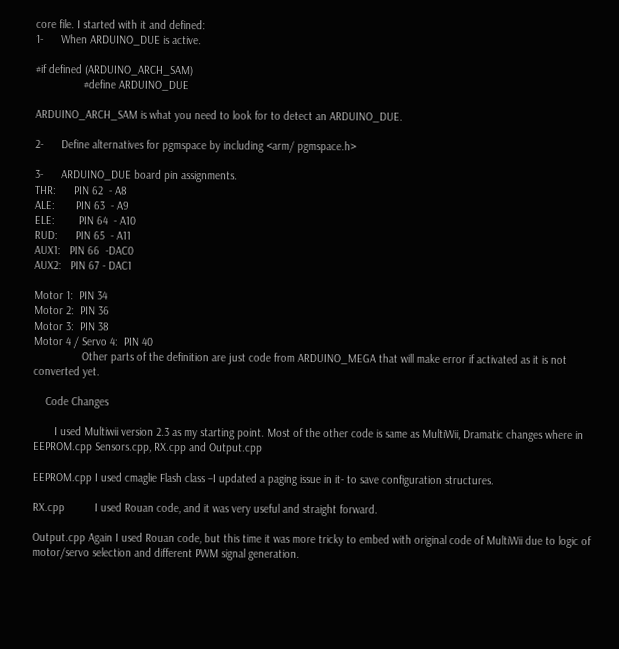core file. I started with it and defined:
1-      When ARDUINO_DUE is active.

#if defined (ARDUINO_ARCH_SAM)
                #define ARDUINO_DUE

ARDUINO_ARCH_SAM is what you need to look for to detect an ARDUINO_DUE.

2-      Define alternatives for pgmspace by including <arm/ pgmspace.h>

3-      ARDUINO_DUE board pin assignments.
THR:      PIN 62  - A8
ALE:       PIN 63  - A9
ELE:        PIN 64  - A10
RUD:      PIN 65  - A11
AUX1:   PIN 66  -DAC0
AUX2:   PIN 67 - DAC1

Motor 1:  PIN 34
Motor 2:  PIN 36
Motor 3:  PIN 38
Motor 4 / Servo 4:  PIN 40
                Other parts of the definition are just code from ARDUINO_MEGA that will make error if activated as it is not converted yet.

    Code Changes

       I used Multiwii version 2.3 as my starting point. Most of the other code is same as MultiWii, Dramatic changes where in EEPROM.cpp Sensors.cpp, RX.cpp and Output.cpp

EEPROM.cpp I used cmaglie Flash class –I updated a paging issue in it- to save configuration structures.

RX.cpp          I used Rouan code, and it was very useful and straight forward.

Output.cpp Again I used Rouan code, but this time it was more tricky to embed with original code of MultiWii due to logic of motor/servo selection and different PWM signal generation.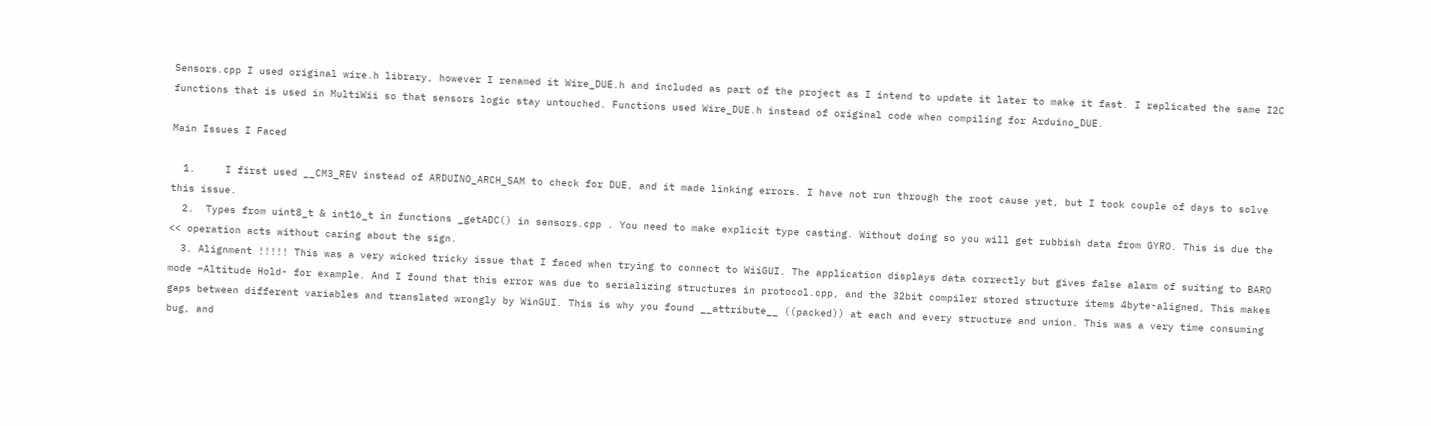Sensors.cpp I used original wire.h library, however I renamed it Wire_DUE.h and included as part of the project as I intend to update it later to make it fast. I replicated the same I2C functions that is used in MultiWii so that sensors logic stay untouched. Functions used Wire_DUE.h instead of original code when compiling for Arduino_DUE.

Main Issues I Faced

  1.     I first used __CM3_REV instead of ARDUINO_ARCH_SAM to check for DUE, and it made linking errors. I have not run through the root cause yet, but I took couple of days to solve this issue.
  2.  Types from uint8_t & int16_t in functions _getADC() in sensors.cpp . You need to make explicit type casting. Without doing so you will get rubbish data from GYRO. This is due the << operation acts without caring about the sign.
  3. Alignment !!!!! This was a very wicked tricky issue that I faced when trying to connect to WiiGUI. The application displays data correctly but gives false alarm of suiting to BARO mode –Altitude Hold- for example. And I found that this error was due to serializing structures in protocol.cpp, and the 32bit compiler stored structure items 4byte-aligned, This makes gaps between different variables and translated wrongly by WinGUI. This is why you found __attribute__ ((packed)) at each and every structure and union. This was a very time consuming bug, and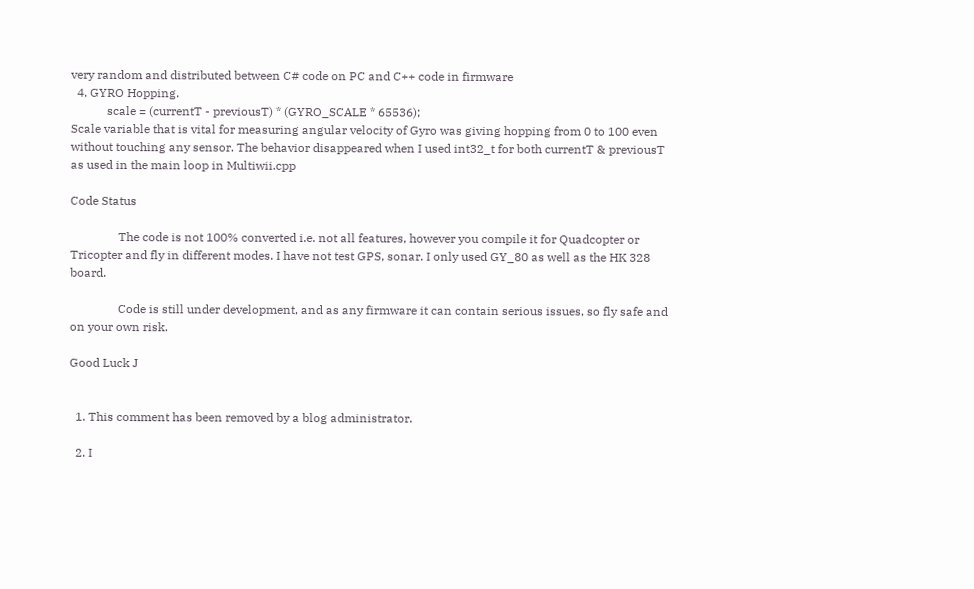very random and distributed between C# code on PC and C++ code in firmware
  4. GYRO Hopping.
            scale = (currentT - previousT) * (GYRO_SCALE * 65536);
Scale variable that is vital for measuring angular velocity of Gyro was giving hopping from 0 to 100 even without touching any sensor. The behavior disappeared when I used int32_t for both currentT & previousT as used in the main loop in Multiwii.cpp

Code Status

                The code is not 100% converted i.e. not all features, however you compile it for Quadcopter or Tricopter and fly in different modes. I have not test GPS, sonar. I only used GY_80 as well as the HK 328 board.

                Code is still under development, and as any firmware it can contain serious issues, so fly safe and on your own risk.

Good Luck J


  1. This comment has been removed by a blog administrator.

  2. I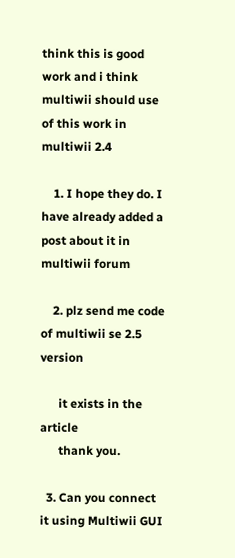think this is good work and i think multiwii should use of this work in multiwii 2.4

    1. I hope they do. I have already added a post about it in multiwii forum

    2. plz send me code of multiwii se 2.5 version

      it exists in the article
      thank you.

  3. Can you connect it using Multiwii GUI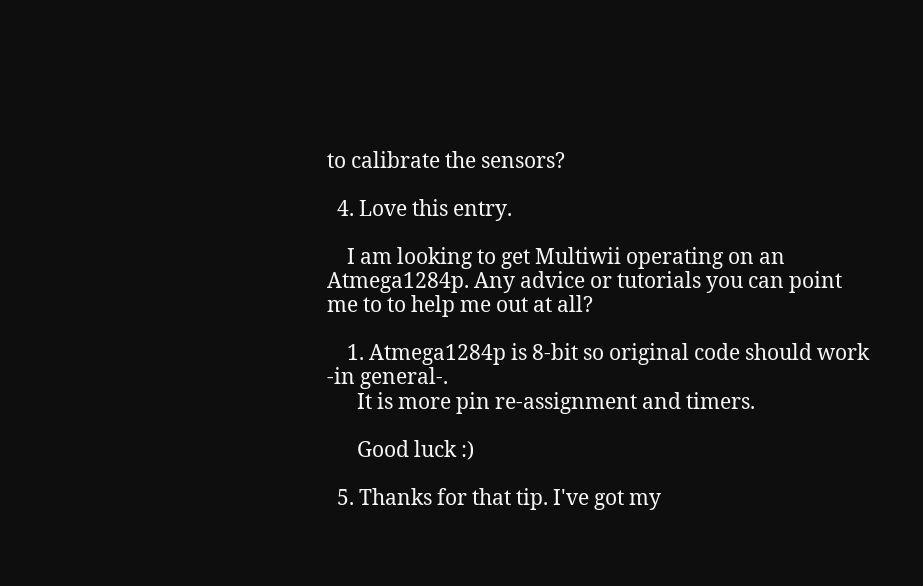to calibrate the sensors?

  4. Love this entry.

    I am looking to get Multiwii operating on an Atmega1284p. Any advice or tutorials you can point me to to help me out at all?

    1. Atmega1284p is 8-bit so original code should work -in general-.
      It is more pin re-assignment and timers.

      Good luck :)

  5. Thanks for that tip. I've got my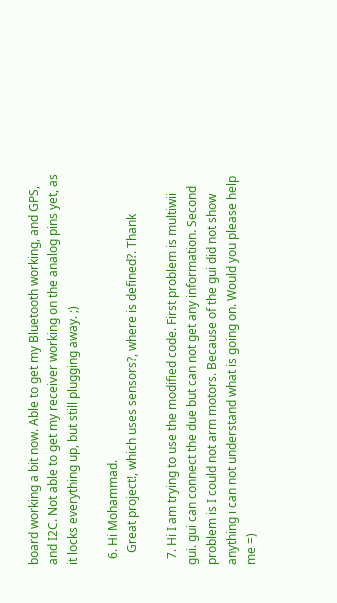board working a bit now. Able to get my Bluetooth working, and GPS, and I2C. Not able to get my receiver working on the analog pins yet, as it locks everything up, but still plugging away. ;)

  6. Hi Mohammad.
    Great project!, which uses sensors?, where is defined?. Thank

  7. Hi I am trying to use the modified code. First problem is multiwii gui. gui can connect the due but can not get any information. Second problem is I could not arm motors. Because of the gui did not show anything ı can not understand what is going on. Would you please help me =)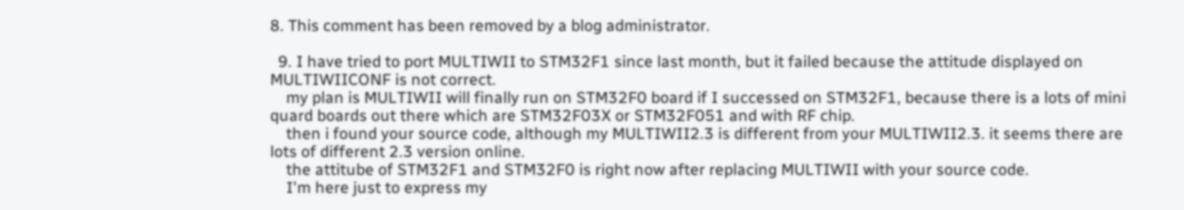8. This comment has been removed by a blog administrator.

  9. I have tried to port MULTIWII to STM32F1 since last month, but it failed because the attitude displayed on MULTIWIICONF is not correct.
    my plan is MULTIWII will finally run on STM32F0 board if I successed on STM32F1, because there is a lots of mini quard boards out there which are STM32F03X or STM32F051 and with RF chip.
    then i found your source code, although my MULTIWII2.3 is different from your MULTIWII2.3. it seems there are lots of different 2.3 version online.
    the attitube of STM32F1 and STM32F0 is right now after replacing MULTIWII with your source code.
    I'm here just to express my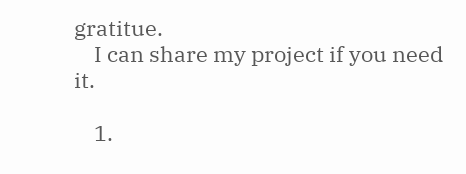gratitue.
    I can share my project if you need it.

    1.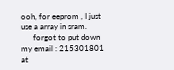ooh, for eeprom , I just use a array in sram.
      forgot to put down my email : 215301801 at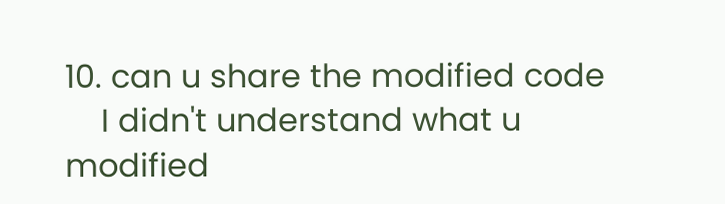10. can u share the modified code
    I didn't understand what u modified